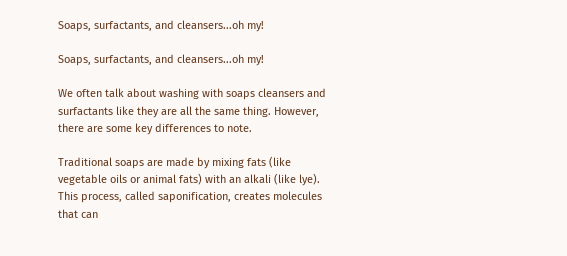Soaps, surfactants, and cleansers...oh my!

Soaps, surfactants, and cleansers...oh my!

We often talk about washing with soaps cleansers and surfactants like they are all the same thing. However, there are some key differences to note.

Traditional soaps are made by mixing fats (like vegetable oils or animal fats) with an alkali (like lye). This process, called saponification, creates molecules that can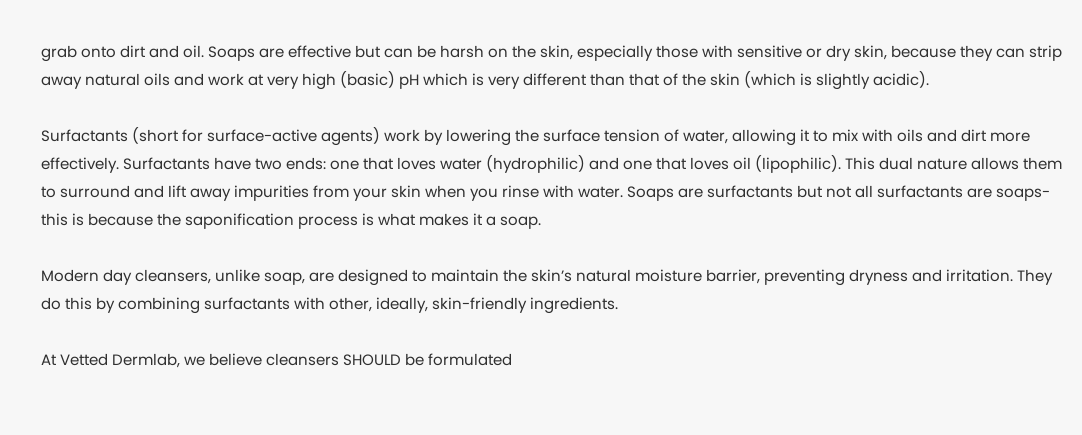grab onto dirt and oil. Soaps are effective but can be harsh on the skin, especially those with sensitive or dry skin, because they can strip away natural oils and work at very high (basic) pH which is very different than that of the skin (which is slightly acidic).

Surfactants (short for surface-active agents) work by lowering the surface tension of water, allowing it to mix with oils and dirt more effectively. Surfactants have two ends: one that loves water (hydrophilic) and one that loves oil (lipophilic). This dual nature allows them to surround and lift away impurities from your skin when you rinse with water. Soaps are surfactants but not all surfactants are soaps- this is because the saponification process is what makes it a soap.

Modern day cleansers, unlike soap, are designed to maintain the skin’s natural moisture barrier, preventing dryness and irritation. They do this by combining surfactants with other, ideally, skin-friendly ingredients.

At Vetted Dermlab, we believe cleansers SHOULD be formulated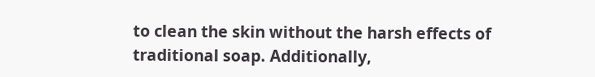to clean the skin without the harsh effects of traditional soap. Additionally,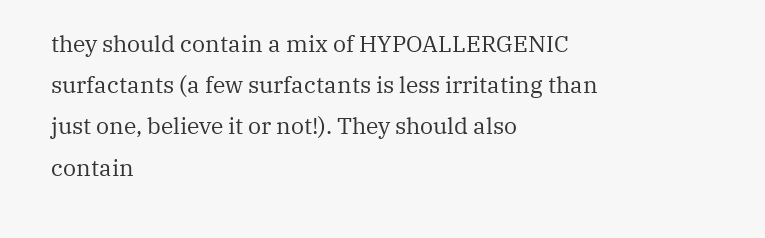they should contain a mix of HYPOALLERGENIC surfactants (a few surfactants is less irritating than just one, believe it or not!). They should also contain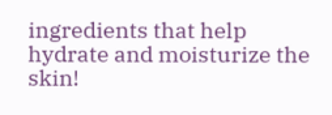ingredients that help hydrate and moisturize the skin!